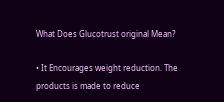What Does Glucotrust original Mean?

• It Encourages weight reduction. The products is made to reduce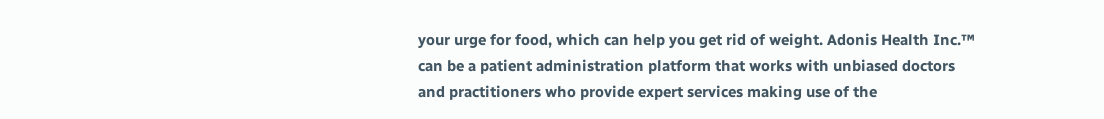your urge for food, which can help you get rid of weight. Adonis Health Inc.™ can be a patient administration platform that works with unbiased doctors and practitioners who provide expert services making use of the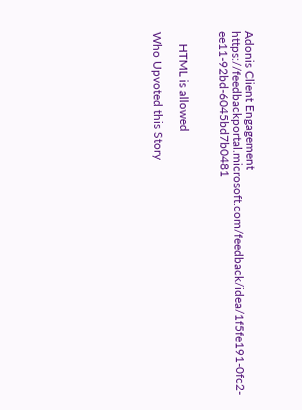Adonis Client Engagement https://feedbackportal.microsoft.com/feedback/idea/1f5fe191-0fc2-ee11-92bd-6045bd7b0481


    HTML is allowed

Who Upvoted this Story